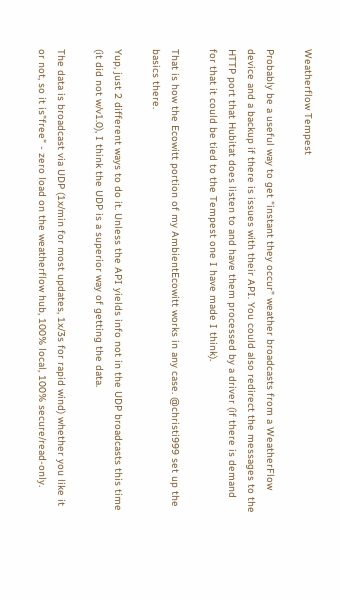Weatherflow Tempest

Probably be a useful way to get "instant they occur" weather broadcasts from a WeatherFlow device and a backup if there is issues with their API. You could also redirect the messages to the HTTP port that Hubitat does listen to and have them processed by a driver (if there is demand for that it could be tied to the Tempest one I have made I think).

That is how the Ecowitt portion of my AmbientEcowitt works in any case. @christi999 set up the basics there.

Yup, just 2 different ways to do it. Unless the API yields info not in the UDP broadcasts this time (it did not w/v1.0), I think the UDP is a superior way of getting the data.

The data is broadcast via UDP (1x/min for most updates, 1x/3s for rapid wind) whether you like it or not, so it is"free" - zero load on the weatherflow hub, 100% local, 100% secure/read-only.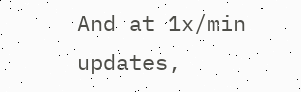And at 1x/min updates,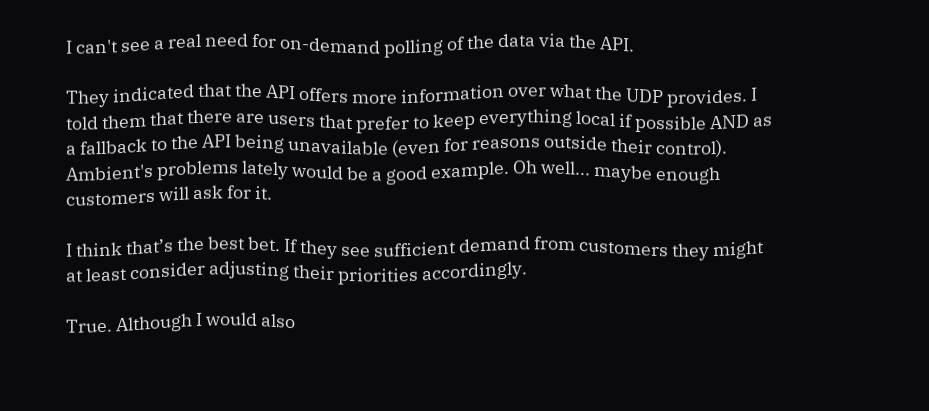I can't see a real need for on-demand polling of the data via the API.

They indicated that the API offers more information over what the UDP provides. I told them that there are users that prefer to keep everything local if possible AND as a fallback to the API being unavailable (even for reasons outside their control). Ambient's problems lately would be a good example. Oh well... maybe enough customers will ask for it.

I think that’s the best bet. If they see sufficient demand from customers they might at least consider adjusting their priorities accordingly.

True. Although I would also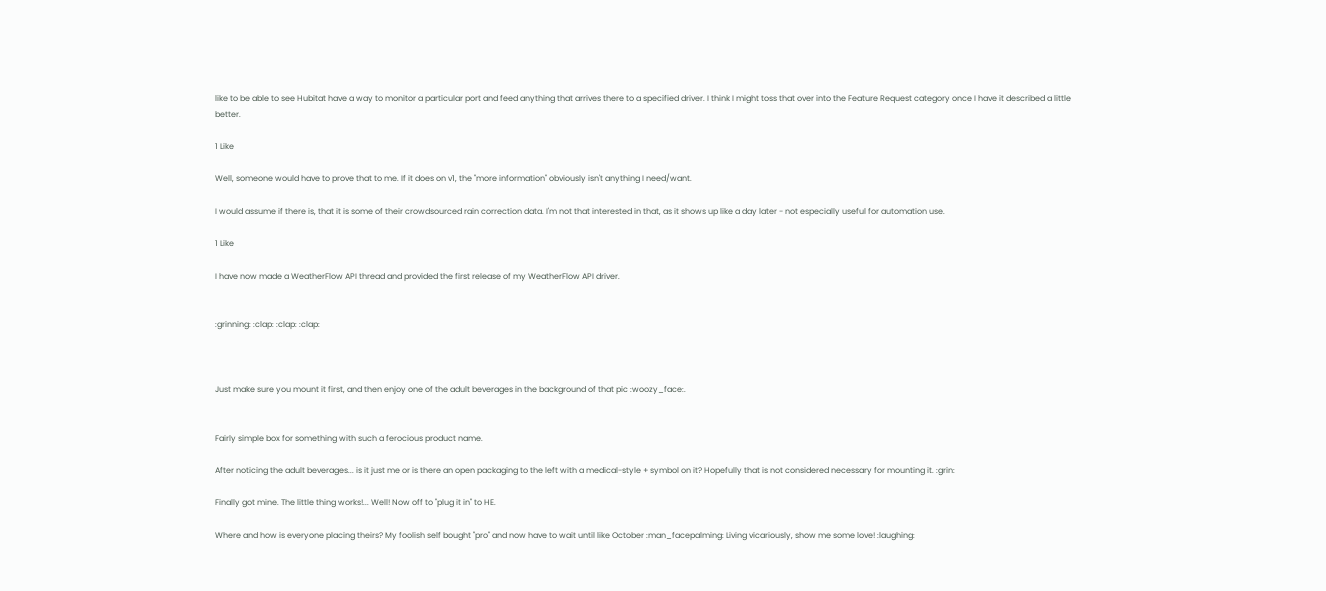like to be able to see Hubitat have a way to monitor a particular port and feed anything that arrives there to a specified driver. I think I might toss that over into the Feature Request category once I have it described a little better.

1 Like

Well, someone would have to prove that to me. If it does on v1, the "more information" obviously isn't anything I need/want.

I would assume if there is, that it is some of their crowdsourced rain correction data. I'm not that interested in that, as it shows up like a day later - not especially useful for automation use.

1 Like

I have now made a WeatherFlow API thread and provided the first release of my WeatherFlow API driver.


:grinning: :clap: :clap: :clap:



Just make sure you mount it first, and then enjoy one of the adult beverages in the background of that pic :woozy_face:.


Fairly simple box for something with such a ferocious product name.

After noticing the adult beverages... is it just me or is there an open packaging to the left with a medical-style + symbol on it? Hopefully that is not considered necessary for mounting it. :grin:

Finally got mine. The little thing works!... Well! Now off to "plug it in" to HE.

Where and how is everyone placing theirs? My foolish self bought "pro" and now have to wait until like October :man_facepalming: Living vicariously, show me some love! :laughing: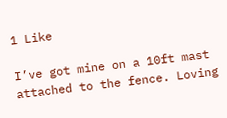1 Like

I’ve got mine on a 10ft mast attached to the fence. Loving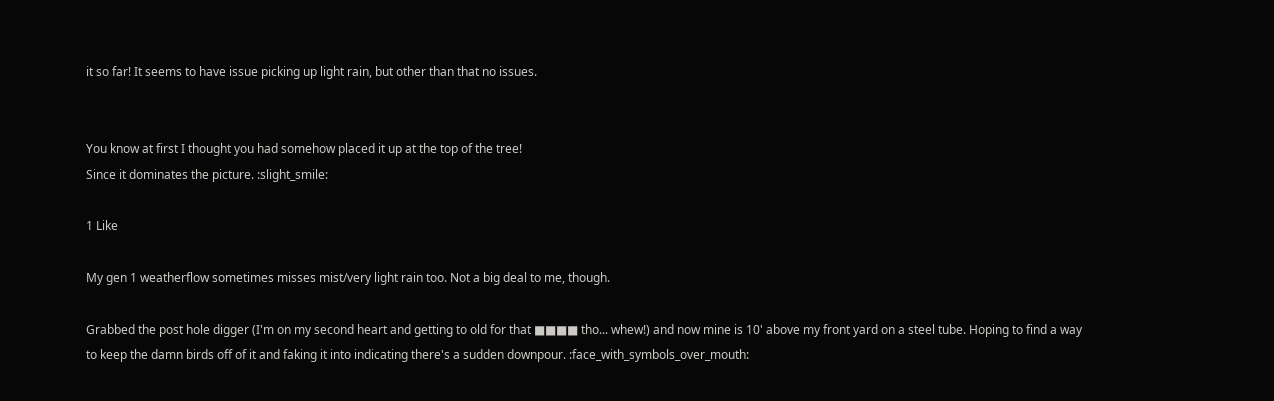it so far! It seems to have issue picking up light rain, but other than that no issues.


You know at first I thought you had somehow placed it up at the top of the tree!
Since it dominates the picture. :slight_smile:

1 Like

My gen 1 weatherflow sometimes misses mist/very light rain too. Not a big deal to me, though.

Grabbed the post hole digger (I'm on my second heart and getting to old for that ■■■■ tho... whew!) and now mine is 10' above my front yard on a steel tube. Hoping to find a way to keep the damn birds off of it and faking it into indicating there's a sudden downpour. :face_with_symbols_over_mouth: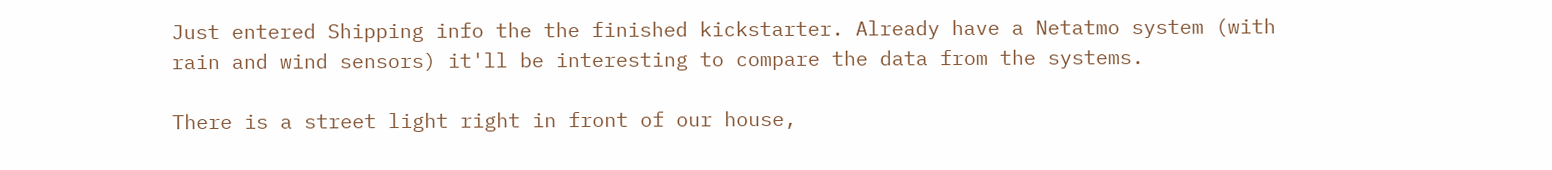Just entered Shipping info the the finished kickstarter. Already have a Netatmo system (with rain and wind sensors) it'll be interesting to compare the data from the systems.

There is a street light right in front of our house,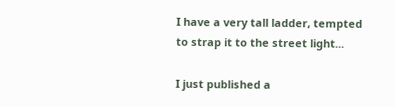I have a very tall ladder, tempted to strap it to the street light...

I just published a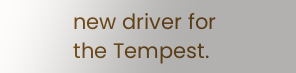new driver for the Tempest.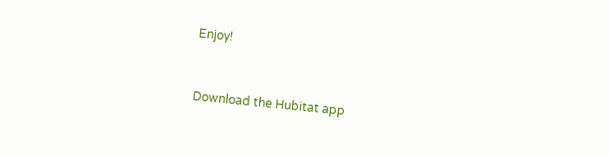Enjoy!


Download the Hubitat app